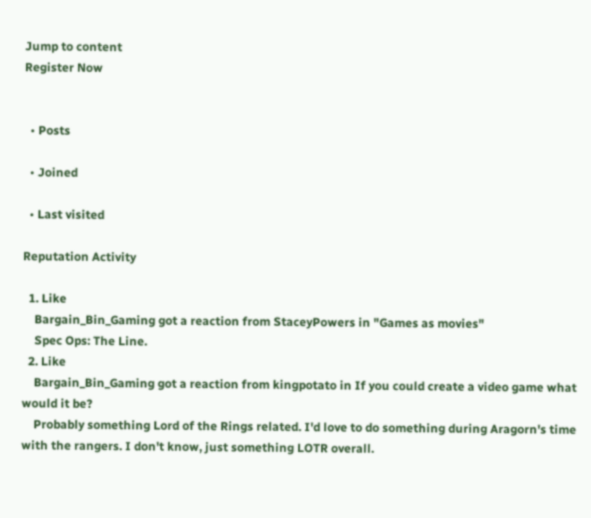Jump to content
Register Now


  • Posts

  • Joined

  • Last visited

Reputation Activity

  1. Like
    Bargain_Bin_Gaming got a reaction from StaceyPowers in "Games as movies"
    Spec Ops: The Line.
  2. Like
    Bargain_Bin_Gaming got a reaction from kingpotato in If you could create a video game what would it be?
    Probably something Lord of the Rings related. I'd love to do something during Aragorn's time with the rangers. I don't know, just something LOTR overall.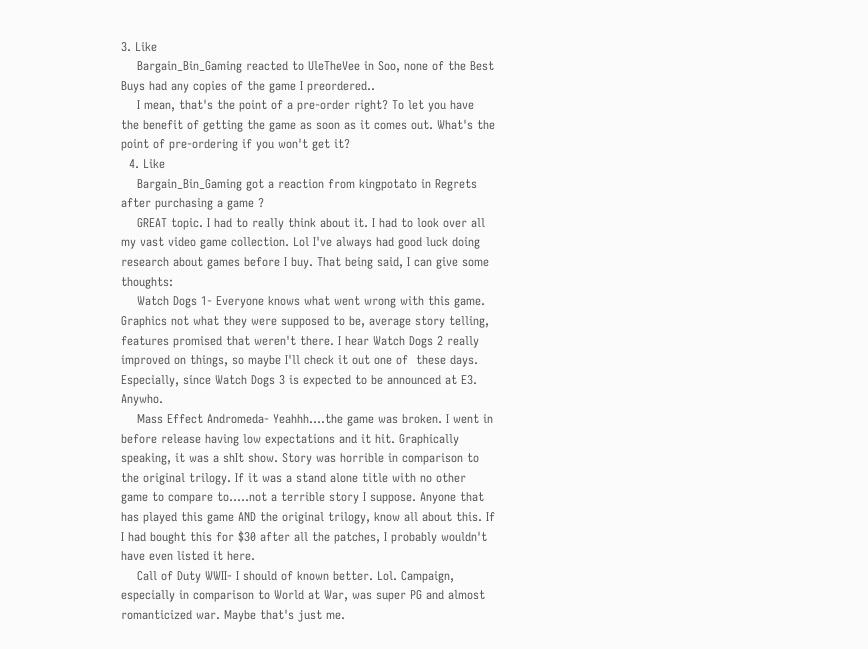3. Like
    Bargain_Bin_Gaming reacted to UleTheVee in Soo, none of the Best Buys had any copies of the game I preordered..
    I mean, that's the point of a pre-order right? To let you have the benefit of getting the game as soon as it comes out. What's the point of pre-ordering if you won't get it?
  4. Like
    Bargain_Bin_Gaming got a reaction from kingpotato in Regrets after purchasing a game ?
    GREAT topic. I had to really think about it. I had to look over all my vast video game collection. Lol I've always had good luck doing research about games before I buy. That being said, I can give some thoughts:
    Watch Dogs 1- Everyone knows what went wrong with this game. Graphics not what they were supposed to be, average story telling, features promised that weren't there. I hear Watch Dogs 2 really improved on things, so maybe I'll check it out one of  these days. Especially, since Watch Dogs 3 is expected to be announced at E3. Anywho.
    Mass Effect Andromeda- Yeahhh....the game was broken. I went in before release having low expectations and it hit. Graphically speaking, it was a shIt show. Story was horrible in comparison to the original trilogy. If it was a stand alone title with no other game to compare to.....not a terrible story I suppose. Anyone that has played this game AND the original trilogy, know all about this. If I had bought this for $30 after all the patches, I probably wouldn't have even listed it here.
    Call of Duty WWII- I should of known better. Lol. Campaign, especially in comparison to World at War, was super PG and almost romanticized war. Maybe that's just me.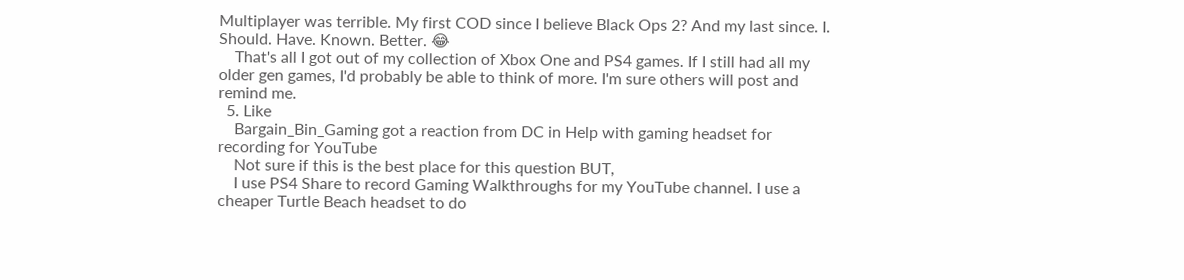Multiplayer was terrible. My first COD since I believe Black Ops 2? And my last since. I. Should. Have. Known. Better. 😂
    That's all I got out of my collection of Xbox One and PS4 games. If I still had all my older gen games, I'd probably be able to think of more. I'm sure others will post and remind me.
  5. Like
    Bargain_Bin_Gaming got a reaction from DC in Help with gaming headset for recording for YouTube
    Not sure if this is the best place for this question BUT,
    I use PS4 Share to record Gaming Walkthroughs for my YouTube channel. I use a cheaper Turtle Beach headset to do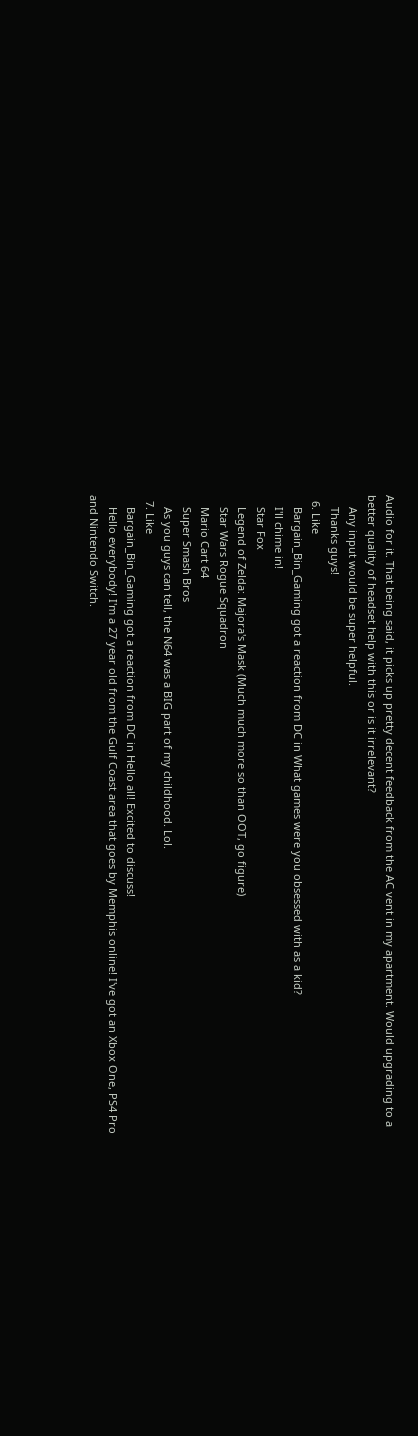Audio for it. That being said, it picks up pretty decent feedback from the AC vent in my apartment. Would upgrading to a better quality of headset help with this or is it irrelevant?
    Any input would be super helpful.
    Thanks guys!
  6. Like
    Bargain_Bin_Gaming got a reaction from DC in What games were you obsessed with as a kid?
    I'll chime in!
    Star Fox
    Legend of Zelda: Majora's Mask (Much much more so than OOT, go figure)
    Star Wars Rogue Squadron
    Mario Cart 64
    Super Smash Bros
    As you guys can tell, the N64 was a BIG part of my childhood. Lol.
  7. Like
    Bargain_Bin_Gaming got a reaction from DC in Hello all! Excited to discuss!
    Hello everybody! I'm a 27 year old from the Gulf Coast area that goes by Memphis online! I've got an Xbox One, PS4 Pro and Nintendo Switch.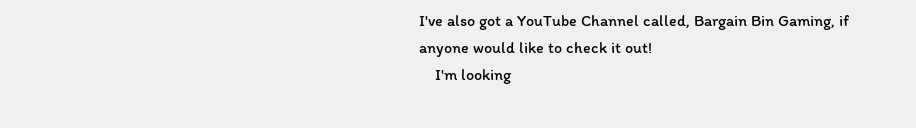I've also got a YouTube Channel called, Bargain Bin Gaming, if anyone would like to check it out!
    I'm looking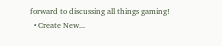forward to discussing all things gaming!
  • Create New...